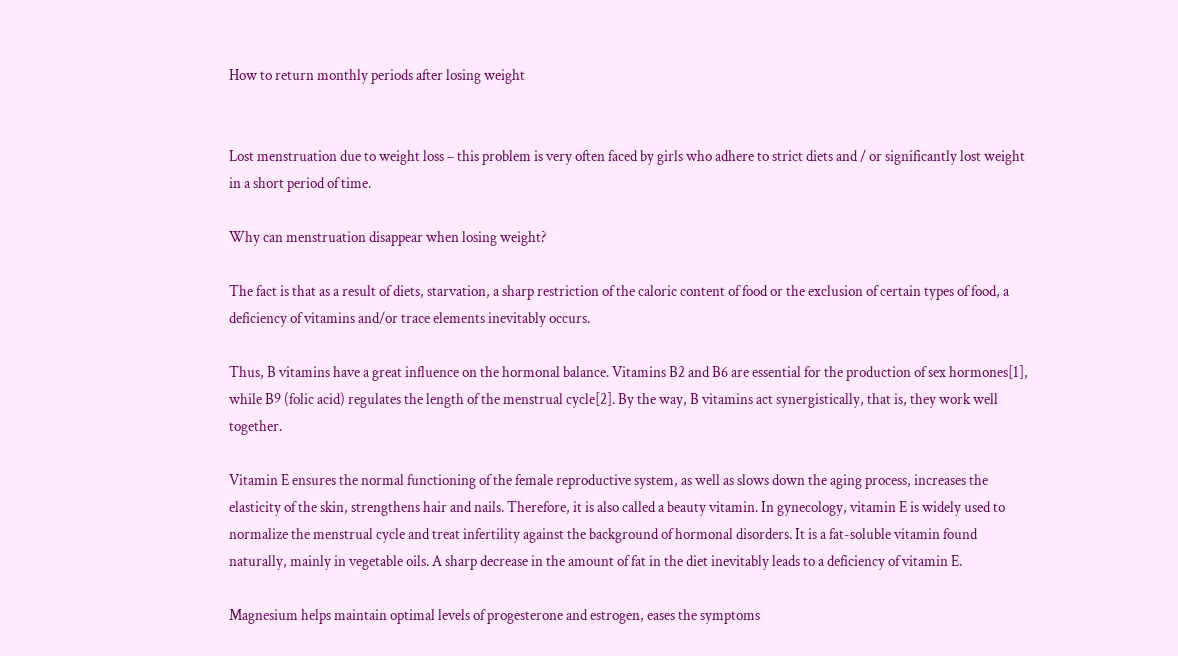How to return monthly periods after losing weight


Lost menstruation due to weight loss – this problem is very often faced by girls who adhere to strict diets and / or significantly lost weight in a short period of time.

Why can menstruation disappear when losing weight?

The fact is that as a result of diets, starvation, a sharp restriction of the caloric content of food or the exclusion of certain types of food, a deficiency of vitamins and/or trace elements inevitably occurs.

Thus, B vitamins have a great influence on the hormonal balance. Vitamins B2 and B6 are essential for the production of sex hormones[1], while B9 (folic acid) regulates the length of the menstrual cycle[2]. By the way, B vitamins act synergistically, that is, they work well together.

Vitamin E ensures the normal functioning of the female reproductive system, as well as slows down the aging process, increases the elasticity of the skin, strengthens hair and nails. Therefore, it is also called a beauty vitamin. In gynecology, vitamin E is widely used to normalize the menstrual cycle and treat infertility against the background of hormonal disorders. It is a fat-soluble vitamin found naturally, mainly in vegetable oils. A sharp decrease in the amount of fat in the diet inevitably leads to a deficiency of vitamin E.

Magnesium helps maintain optimal levels of progesterone and estrogen, eases the symptoms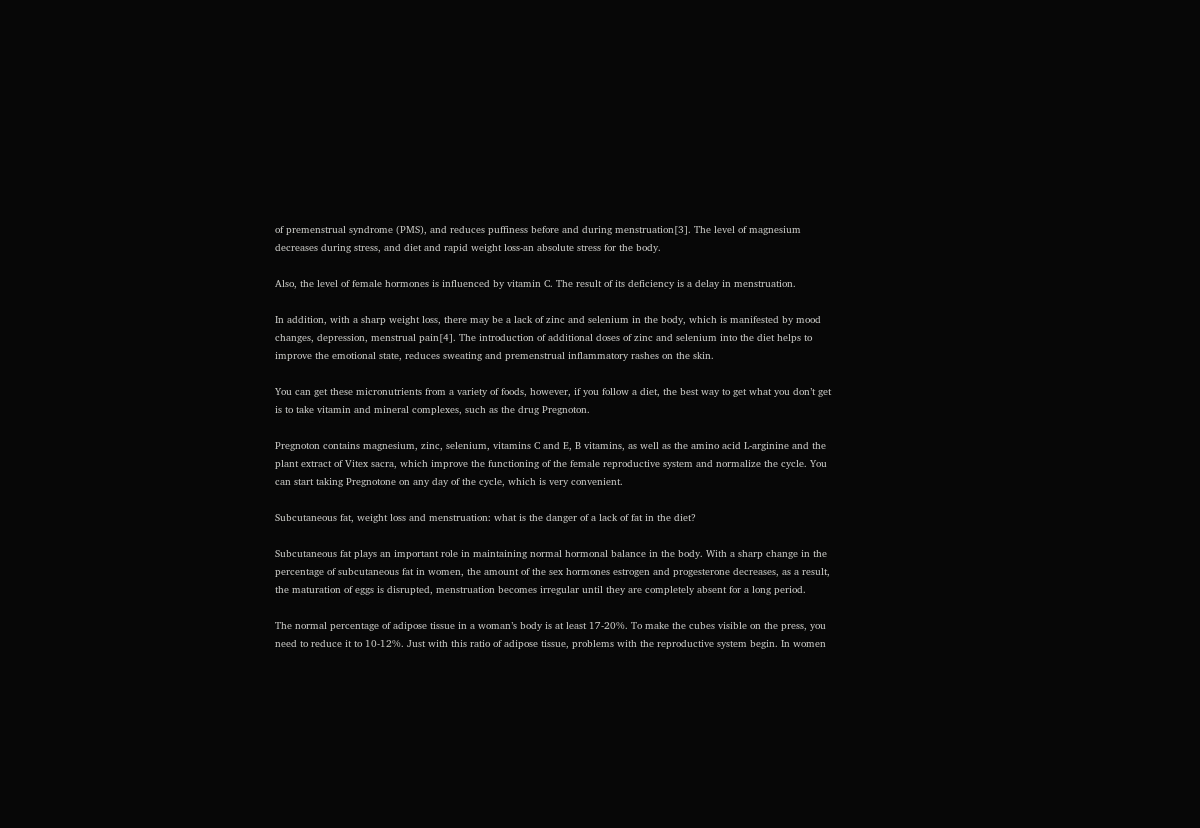of premenstrual syndrome (PMS), and reduces puffiness before and during menstruation[3]. The level of magnesium decreases during stress, and diet and rapid weight loss-an absolute stress for the body.

Also, the level of female hormones is influenced by vitamin C. The result of its deficiency is a delay in menstruation.

In addition, with a sharp weight loss, there may be a lack of zinc and selenium in the body, which is manifested by mood changes, depression, menstrual pain[4]. The introduction of additional doses of zinc and selenium into the diet helps to improve the emotional state, reduces sweating and premenstrual inflammatory rashes on the skin.

You can get these micronutrients from a variety of foods, however, if you follow a diet, the best way to get what you don’t get is to take vitamin and mineral complexes, such as the drug Pregnoton.

Pregnoton contains magnesium, zinc, selenium, vitamins C and E, B vitamins, as well as the amino acid L-arginine and the plant extract of Vitex sacra, which improve the functioning of the female reproductive system and normalize the cycle. You can start taking Pregnotone on any day of the cycle, which is very convenient.

Subcutaneous fat, weight loss and menstruation: what is the danger of a lack of fat in the diet?

Subcutaneous fat plays an important role in maintaining normal hormonal balance in the body. With a sharp change in the percentage of subcutaneous fat in women, the amount of the sex hormones estrogen and progesterone decreases, as a result, the maturation of eggs is disrupted, menstruation becomes irregular until they are completely absent for a long period.

The normal percentage of adipose tissue in a woman’s body is at least 17-20%. To make the cubes visible on the press, you need to reduce it to 10-12%. Just with this ratio of adipose tissue, problems with the reproductive system begin. In women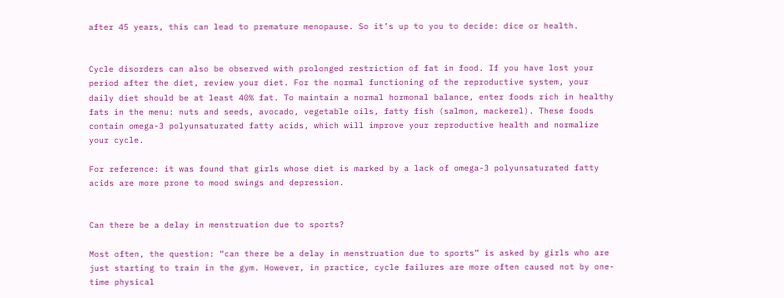after 45 years, this can lead to premature menopause. So it’s up to you to decide: dice or health.


Cycle disorders can also be observed with prolonged restriction of fat in food. If you have lost your period after the diet, review your diet. For the normal functioning of the reproductive system, your daily diet should be at least 40% fat. To maintain a normal hormonal balance, enter foods rich in healthy fats in the menu: nuts and seeds, avocado, vegetable oils, fatty fish (salmon, mackerel). These foods contain omega-3 polyunsaturated fatty acids, which will improve your reproductive health and normalize your cycle.

For reference: it was found that girls whose diet is marked by a lack of omega-3 polyunsaturated fatty acids are more prone to mood swings and depression.


Can there be a delay in menstruation due to sports?

Most often, the question: “can there be a delay in menstruation due to sports” is asked by girls who are just starting to train in the gym. However, in practice, cycle failures are more often caused not by one-time physical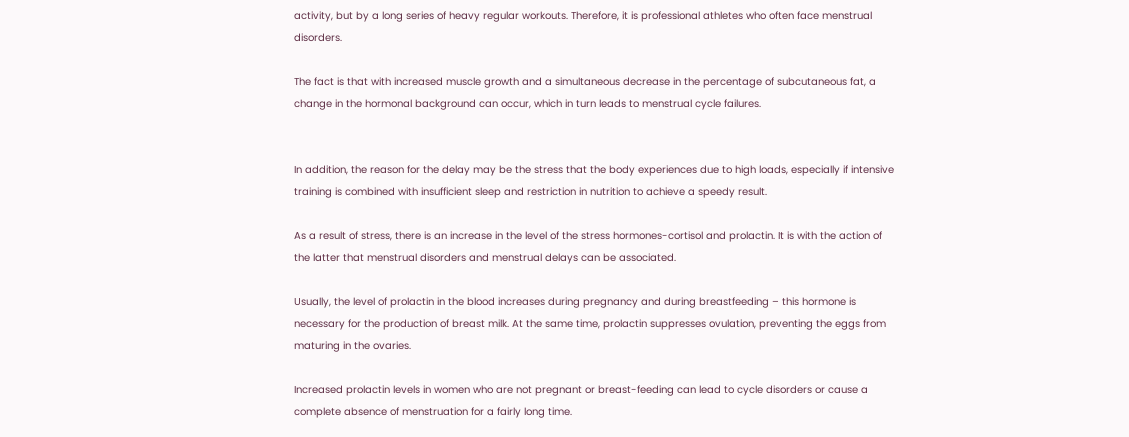activity, but by a long series of heavy regular workouts. Therefore, it is professional athletes who often face menstrual disorders.

The fact is that with increased muscle growth and a simultaneous decrease in the percentage of subcutaneous fat, a change in the hormonal background can occur, which in turn leads to menstrual cycle failures.


In addition, the reason for the delay may be the stress that the body experiences due to high loads, especially if intensive training is combined with insufficient sleep and restriction in nutrition to achieve a speedy result.

As a result of stress, there is an increase in the level of the stress hormones-cortisol and prolactin. It is with the action of the latter that menstrual disorders and menstrual delays can be associated.

Usually, the level of prolactin in the blood increases during pregnancy and during breastfeeding – this hormone is necessary for the production of breast milk. At the same time, prolactin suppresses ovulation, preventing the eggs from maturing in the ovaries.

Increased prolactin levels in women who are not pregnant or breast-feeding can lead to cycle disorders or cause a complete absence of menstruation for a fairly long time.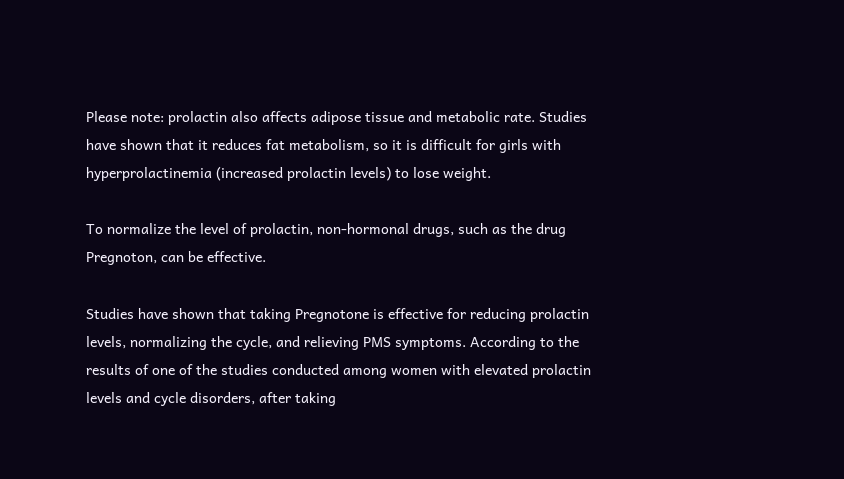Please note: prolactin also affects adipose tissue and metabolic rate. Studies have shown that it reduces fat metabolism, so it is difficult for girls with hyperprolactinemia (increased prolactin levels) to lose weight.

To normalize the level of prolactin, non-hormonal drugs, such as the drug Pregnoton, can be effective.

Studies have shown that taking Pregnotone is effective for reducing prolactin levels, normalizing the cycle, and relieving PMS symptoms. According to the results of one of the studies conducted among women with elevated prolactin levels and cycle disorders, after taking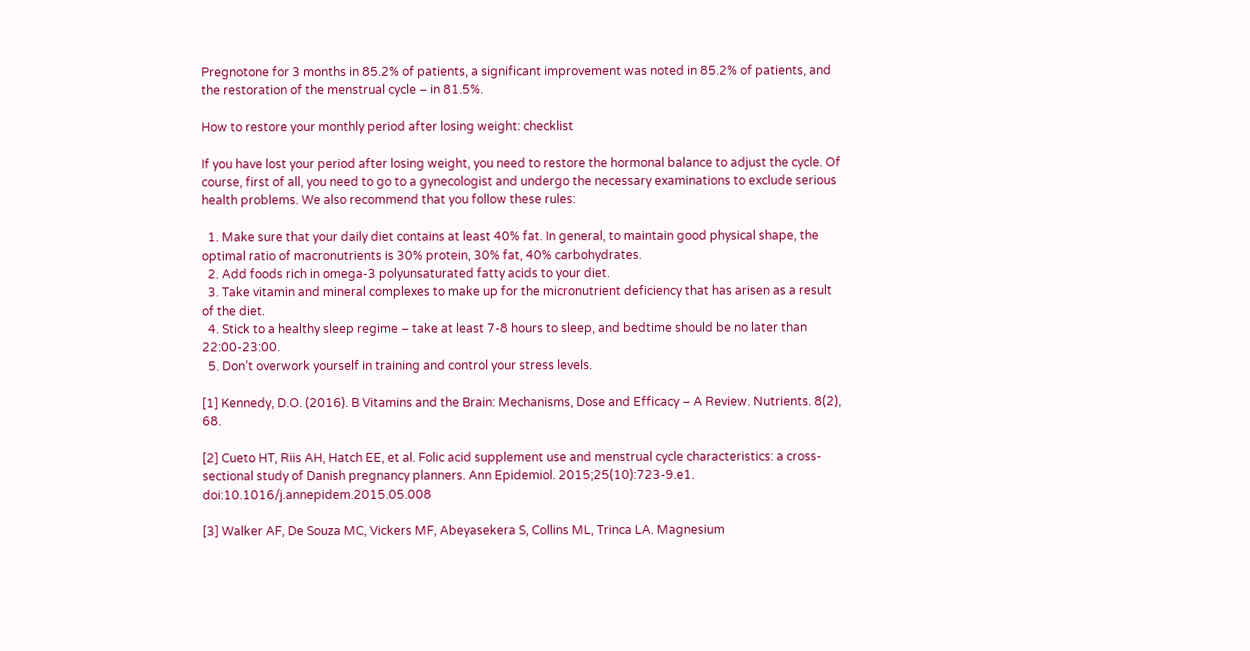Pregnotone for 3 months in 85.2% of patients, a significant improvement was noted in 85.2% of patients, and the restoration of the menstrual cycle – in 81.5%.

How to restore your monthly period after losing weight: checklist

If you have lost your period after losing weight, you need to restore the hormonal balance to adjust the cycle. Of course, first of all, you need to go to a gynecologist and undergo the necessary examinations to exclude serious health problems. We also recommend that you follow these rules:

  1. Make sure that your daily diet contains at least 40% fat. In general, to maintain good physical shape, the optimal ratio of macronutrients is 30% protein, 30% fat, 40% carbohydrates.
  2. Add foods rich in omega-3 polyunsaturated fatty acids to your diet.
  3. Take vitamin and mineral complexes to make up for the micronutrient deficiency that has arisen as a result of the diet.
  4. Stick to a healthy sleep regime – take at least 7-8 hours to sleep, and bedtime should be no later than 22:00-23:00.
  5. Don’t overwork yourself in training and control your stress levels.

[1] Kennedy, D.O. (2016). B Vitamins and the Brain: Mechanisms, Dose and Efficacy – A Review. Nutrients. 8(2), 68.

[2] Cueto HT, Riis AH, Hatch EE, et al. Folic acid supplement use and menstrual cycle characteristics: a cross-sectional study of Danish pregnancy planners. Ann Epidemiol. 2015;25(10):723-9.e1. doi:10.1016/j.annepidem.2015.05.008

[3] Walker AF, De Souza MC, Vickers MF, Abeyasekera S, Collins ML, Trinca LA. Magnesium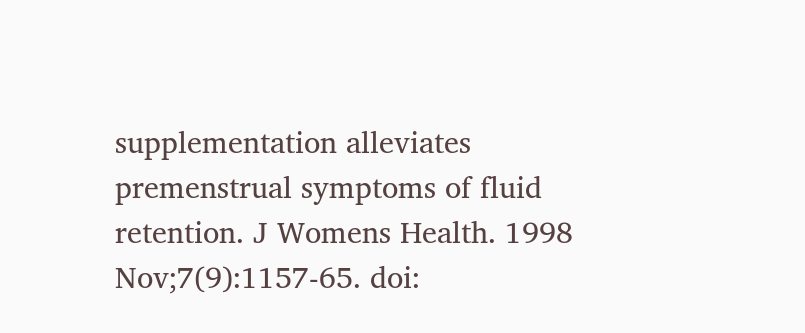supplementation alleviates premenstrual symptoms of fluid retention. J Womens Health. 1998 Nov;7(9):1157-65. doi: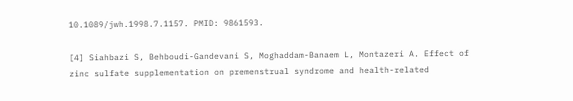10.1089/jwh.1998.7.1157. PMID: 9861593.

[4] Siahbazi S, Behboudi-Gandevani S, Moghaddam-Banaem L, Montazeri A. Effect of zinc sulfate supplementation on premenstrual syndrome and health-related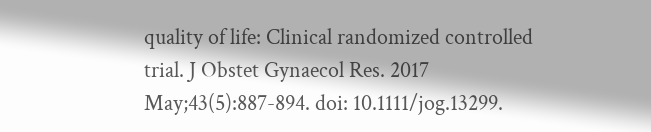quality of life: Clinical randomized controlled trial. J Obstet Gynaecol Res. 2017 May;43(5):887-894. doi: 10.1111/jog.13299.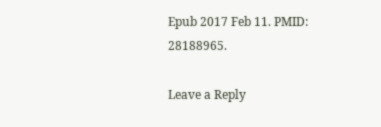Epub 2017 Feb 11. PMID: 28188965.

Leave a Reply